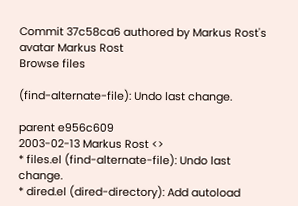Commit 37c58ca6 authored by Markus Rost's avatar Markus Rost
Browse files

(find-alternate-file): Undo last change.

parent e956c609
2003-02-13 Markus Rost <>
* files.el (find-alternate-file): Undo last change.
* dired.el (dired-directory): Add autoload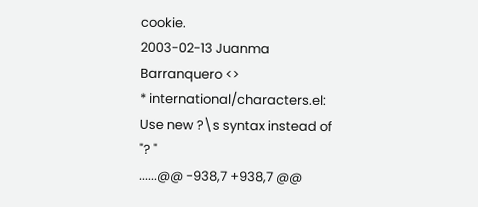cookie.
2003-02-13 Juanma Barranquero <>
* international/characters.el: Use new ?\s syntax instead of "? "
......@@ -938,7 +938,7 @@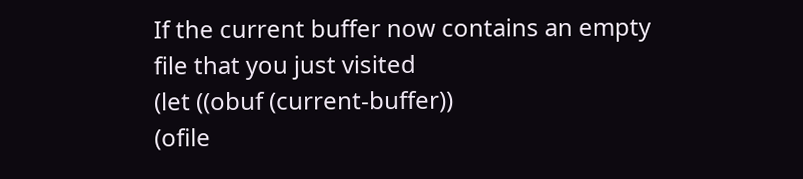If the current buffer now contains an empty file that you just visited
(let ((obuf (current-buffer))
(ofile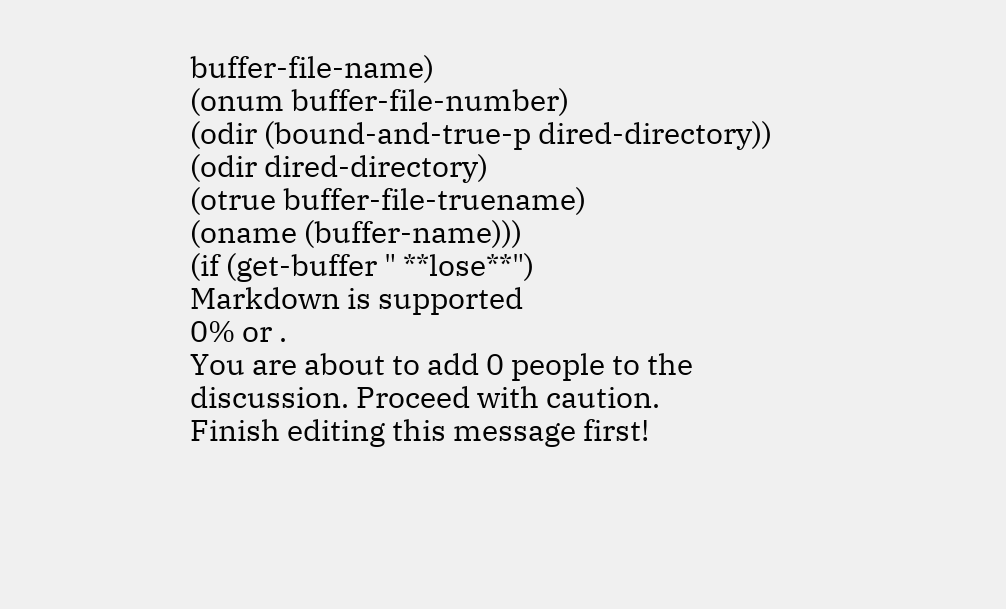buffer-file-name)
(onum buffer-file-number)
(odir (bound-and-true-p dired-directory))
(odir dired-directory)
(otrue buffer-file-truename)
(oname (buffer-name)))
(if (get-buffer " **lose**")
Markdown is supported
0% or .
You are about to add 0 people to the discussion. Proceed with caution.
Finish editing this message first!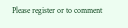Please register or to comment